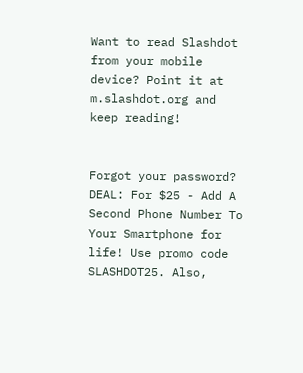Want to read Slashdot from your mobile device? Point it at m.slashdot.org and keep reading!


Forgot your password?
DEAL: For $25 - Add A Second Phone Number To Your Smartphone for life! Use promo code SLASHDOT25. Also,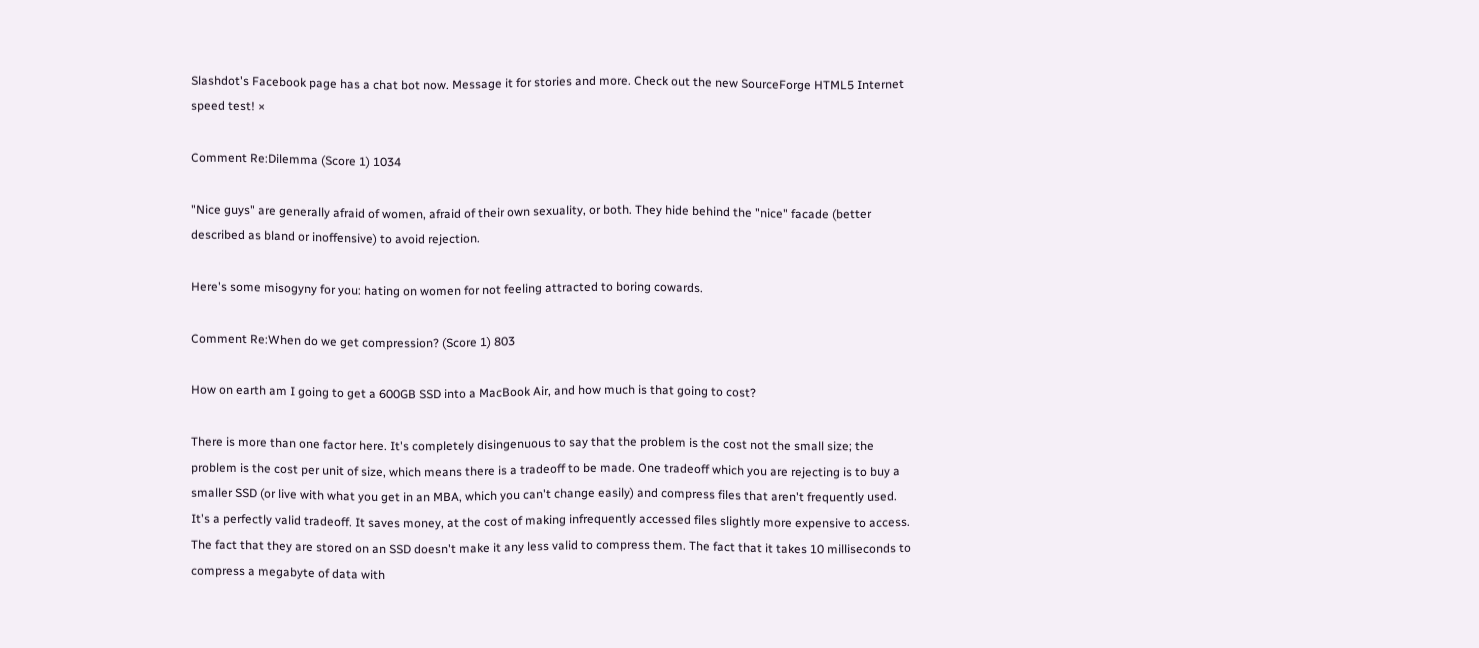Slashdot's Facebook page has a chat bot now. Message it for stories and more. Check out the new SourceForge HTML5 Internet speed test! ×

Comment Re:Dilemma (Score 1) 1034

"Nice guys" are generally afraid of women, afraid of their own sexuality, or both. They hide behind the "nice" facade (better described as bland or inoffensive) to avoid rejection.

Here's some misogyny for you: hating on women for not feeling attracted to boring cowards.

Comment Re:When do we get compression? (Score 1) 803

How on earth am I going to get a 600GB SSD into a MacBook Air, and how much is that going to cost?

There is more than one factor here. It's completely disingenuous to say that the problem is the cost not the small size; the problem is the cost per unit of size, which means there is a tradeoff to be made. One tradeoff which you are rejecting is to buy a smaller SSD (or live with what you get in an MBA, which you can't change easily) and compress files that aren't frequently used. It's a perfectly valid tradeoff. It saves money, at the cost of making infrequently accessed files slightly more expensive to access. The fact that they are stored on an SSD doesn't make it any less valid to compress them. The fact that it takes 10 milliseconds to compress a megabyte of data with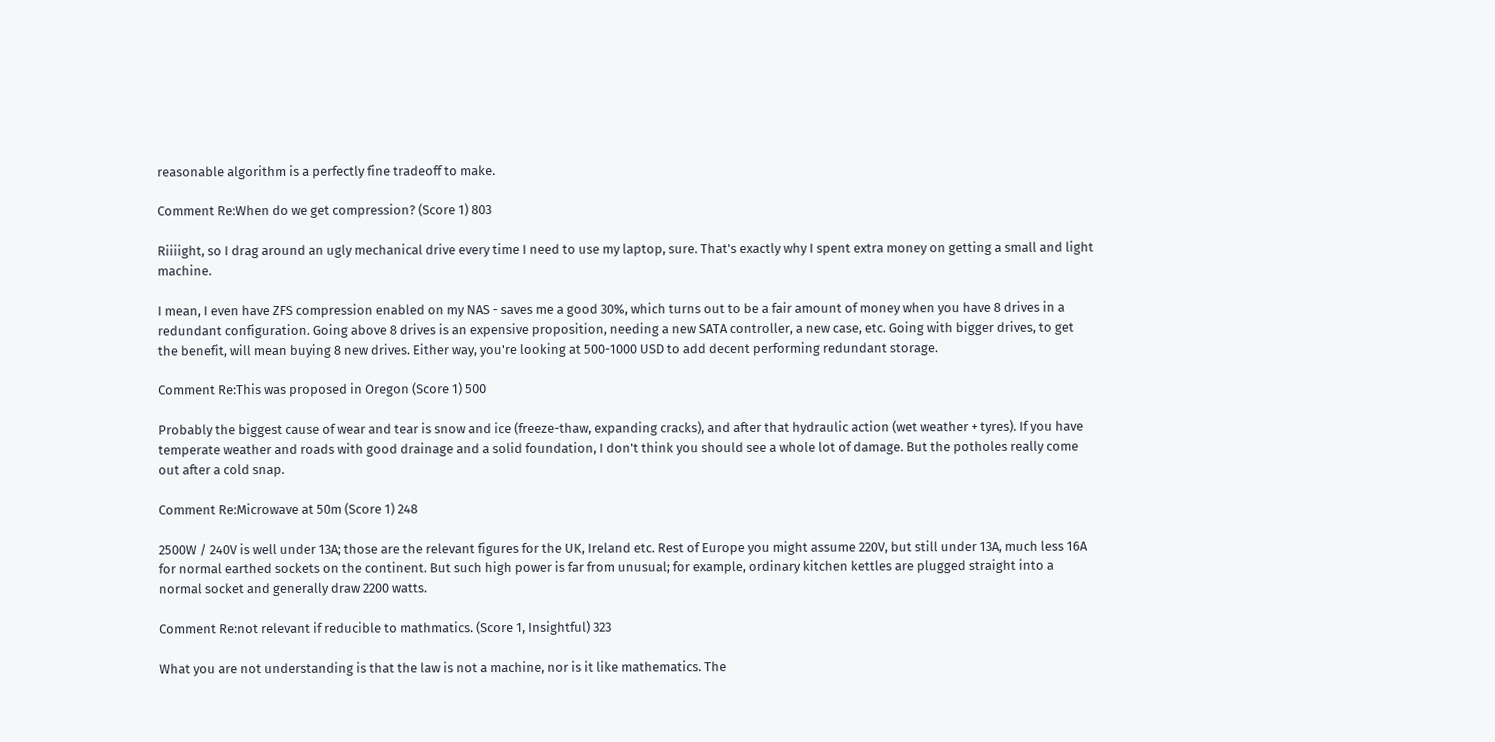reasonable algorithm is a perfectly fine tradeoff to make.

Comment Re:When do we get compression? (Score 1) 803

Riiiight, so I drag around an ugly mechanical drive every time I need to use my laptop, sure. That's exactly why I spent extra money on getting a small and light machine.

I mean, I even have ZFS compression enabled on my NAS - saves me a good 30%, which turns out to be a fair amount of money when you have 8 drives in a redundant configuration. Going above 8 drives is an expensive proposition, needing a new SATA controller, a new case, etc. Going with bigger drives, to get the benefit, will mean buying 8 new drives. Either way, you're looking at 500-1000 USD to add decent performing redundant storage.

Comment Re:This was proposed in Oregon (Score 1) 500

Probably the biggest cause of wear and tear is snow and ice (freeze-thaw, expanding cracks), and after that hydraulic action (wet weather + tyres). If you have temperate weather and roads with good drainage and a solid foundation, I don't think you should see a whole lot of damage. But the potholes really come out after a cold snap.

Comment Re:Microwave at 50m (Score 1) 248

2500W / 240V is well under 13A; those are the relevant figures for the UK, Ireland etc. Rest of Europe you might assume 220V, but still under 13A, much less 16A for normal earthed sockets on the continent. But such high power is far from unusual; for example, ordinary kitchen kettles are plugged straight into a normal socket and generally draw 2200 watts.

Comment Re:not relevant if reducible to mathmatics. (Score 1, Insightful) 323

What you are not understanding is that the law is not a machine, nor is it like mathematics. The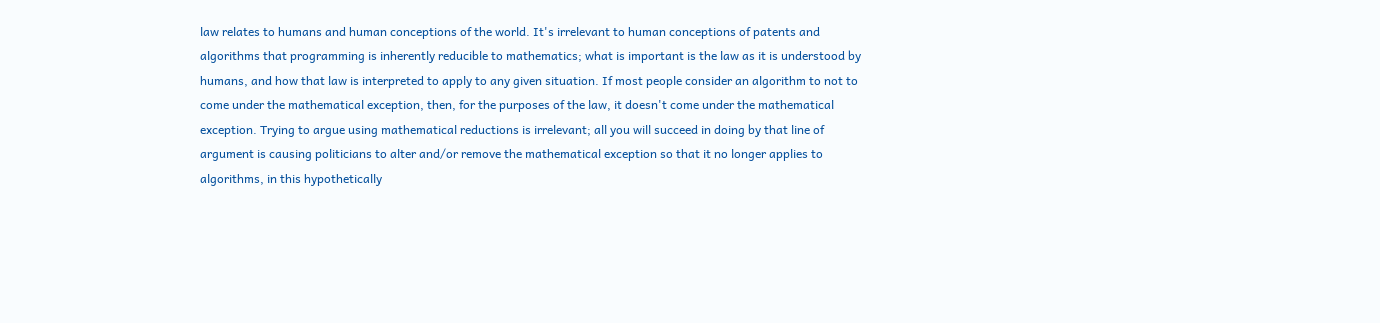law relates to humans and human conceptions of the world. It's irrelevant to human conceptions of patents and algorithms that programming is inherently reducible to mathematics; what is important is the law as it is understood by humans, and how that law is interpreted to apply to any given situation. If most people consider an algorithm to not to come under the mathematical exception, then, for the purposes of the law, it doesn't come under the mathematical exception. Trying to argue using mathematical reductions is irrelevant; all you will succeed in doing by that line of argument is causing politicians to alter and/or remove the mathematical exception so that it no longer applies to algorithms, in this hypothetically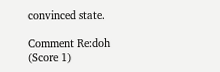convinced state.

Comment Re:doh (Score 1)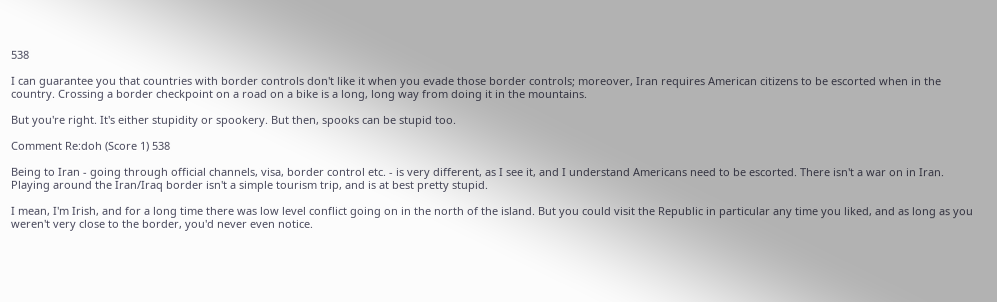538

I can guarantee you that countries with border controls don't like it when you evade those border controls; moreover, Iran requires American citizens to be escorted when in the country. Crossing a border checkpoint on a road on a bike is a long, long way from doing it in the mountains.

But you're right. It's either stupidity or spookery. But then, spooks can be stupid too.

Comment Re:doh (Score 1) 538

Being to Iran - going through official channels, visa, border control etc. - is very different, as I see it, and I understand Americans need to be escorted. There isn't a war on in Iran. Playing around the Iran/Iraq border isn't a simple tourism trip, and is at best pretty stupid.

I mean, I'm Irish, and for a long time there was low level conflict going on in the north of the island. But you could visit the Republic in particular any time you liked, and as long as you weren't very close to the border, you'd never even notice.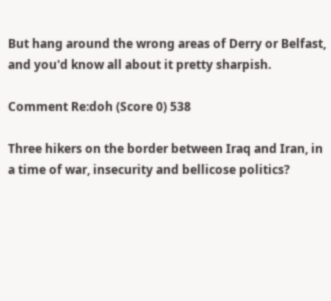But hang around the wrong areas of Derry or Belfast, and you'd know all about it pretty sharpish.

Comment Re:doh (Score 0) 538

Three hikers on the border between Iraq and Iran, in a time of war, insecurity and bellicose politics?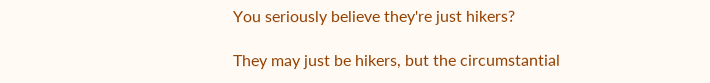You seriously believe they're just hikers?

They may just be hikers, but the circumstantial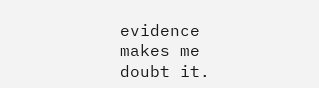evidence makes me doubt it.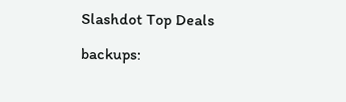Slashdot Top Deals

backups: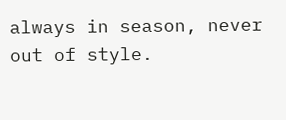always in season, never out of style.